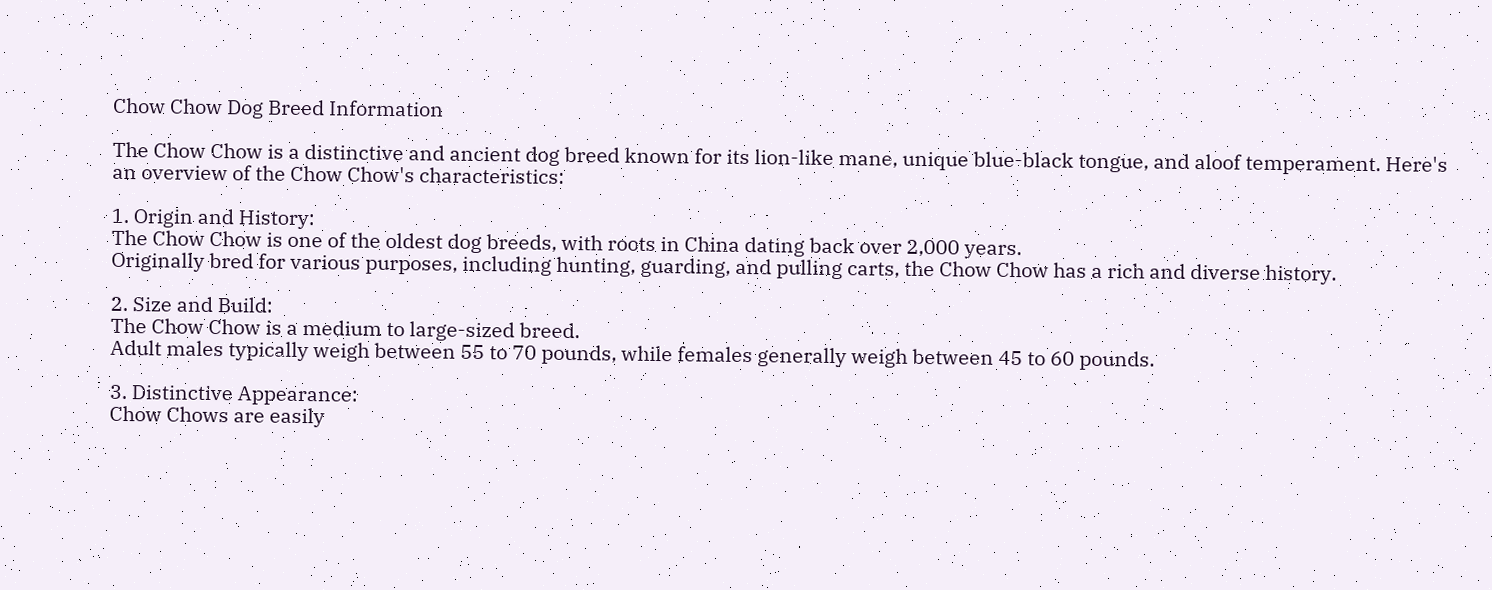Chow Chow Dog Breed Information

The Chow Chow is a distinctive and ancient dog breed known for its lion-like mane, unique blue-black tongue, and aloof temperament. Here's an overview of the Chow Chow's characteristics:

1. Origin and History:
The Chow Chow is one of the oldest dog breeds, with roots in China dating back over 2,000 years.
Originally bred for various purposes, including hunting, guarding, and pulling carts, the Chow Chow has a rich and diverse history.

2. Size and Build:
The Chow Chow is a medium to large-sized breed.
Adult males typically weigh between 55 to 70 pounds, while females generally weigh between 45 to 60 pounds.

3. Distinctive Appearance:
Chow Chows are easily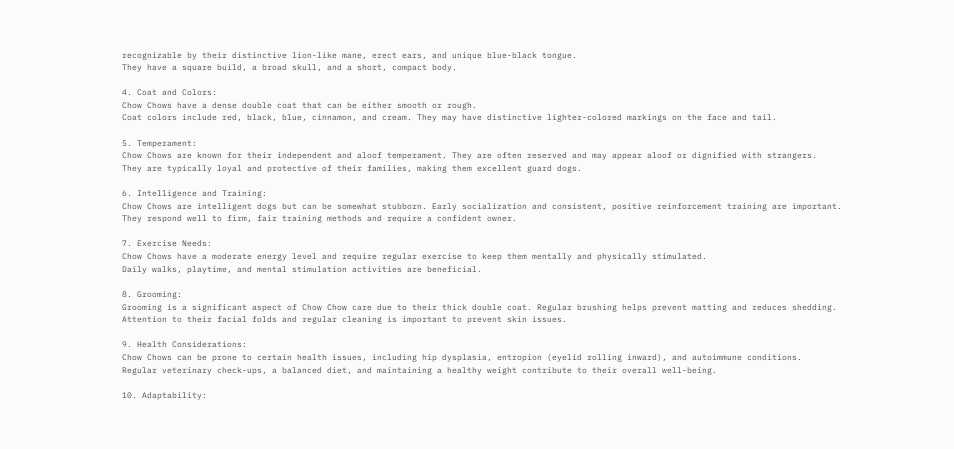recognizable by their distinctive lion-like mane, erect ears, and unique blue-black tongue.
They have a square build, a broad skull, and a short, compact body.

4. Coat and Colors:
Chow Chows have a dense double coat that can be either smooth or rough.
Coat colors include red, black, blue, cinnamon, and cream. They may have distinctive lighter-colored markings on the face and tail.

5. Temperament:
Chow Chows are known for their independent and aloof temperament. They are often reserved and may appear aloof or dignified with strangers.
They are typically loyal and protective of their families, making them excellent guard dogs.

6. Intelligence and Training:
Chow Chows are intelligent dogs but can be somewhat stubborn. Early socialization and consistent, positive reinforcement training are important.
They respond well to firm, fair training methods and require a confident owner.

7. Exercise Needs:
Chow Chows have a moderate energy level and require regular exercise to keep them mentally and physically stimulated.
Daily walks, playtime, and mental stimulation activities are beneficial.

8. Grooming:
Grooming is a significant aspect of Chow Chow care due to their thick double coat. Regular brushing helps prevent matting and reduces shedding.
Attention to their facial folds and regular cleaning is important to prevent skin issues.

9. Health Considerations:
Chow Chows can be prone to certain health issues, including hip dysplasia, entropion (eyelid rolling inward), and autoimmune conditions.
Regular veterinary check-ups, a balanced diet, and maintaining a healthy weight contribute to their overall well-being.

10. Adaptability: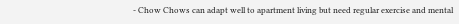- Chow Chows can adapt well to apartment living but need regular exercise and mental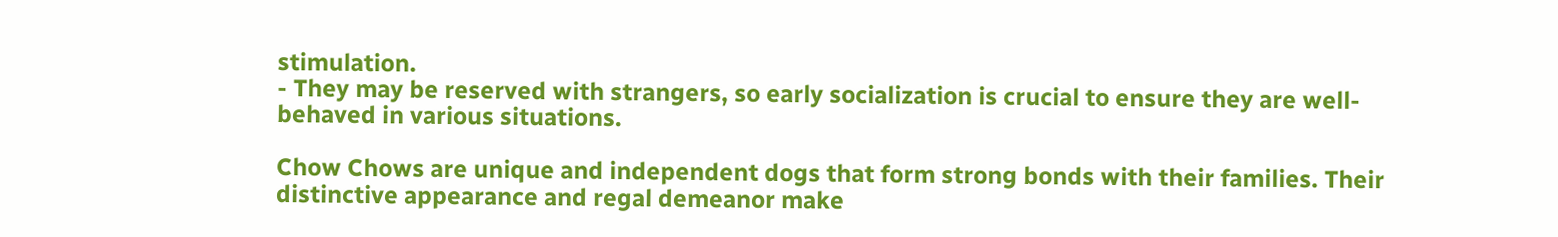stimulation.
- They may be reserved with strangers, so early socialization is crucial to ensure they are well-behaved in various situations.

Chow Chows are unique and independent dogs that form strong bonds with their families. Their distinctive appearance and regal demeanor make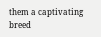them a captivating breed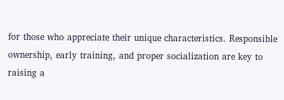for those who appreciate their unique characteristics. Responsible ownership, early training, and proper socialization are key to raising a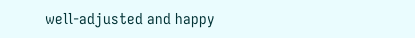well-adjusted and happy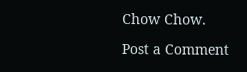Chow Chow.

Post a Comment